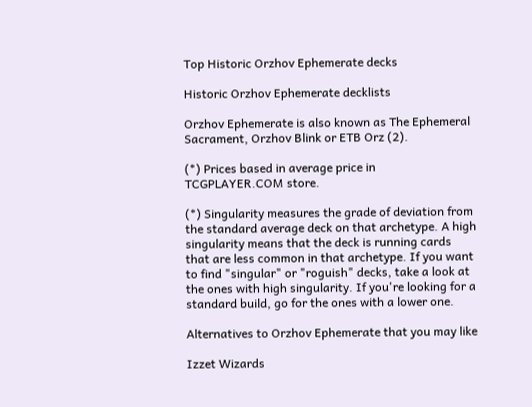Top Historic Orzhov Ephemerate decks

Historic Orzhov Ephemerate decklists

Orzhov Ephemerate is also known as The Ephemeral Sacrament, Orzhov Blink or ETB Orz (2).

(*) Prices based in average price in TCGPLAYER.COM store.

(*) Singularity measures the grade of deviation from the standard average deck on that archetype. A high singularity means that the deck is running cards that are less common in that archetype. If you want to find "singular" or "roguish" decks, take a look at the ones with high singularity. If you're looking for a standard build, go for the ones with a lower one.

Alternatives to Orzhov Ephemerate that you may like

Izzet Wizards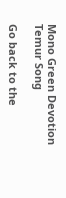Mono Green Devotion Temur Song

Go back to the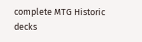complete MTG Historic decks